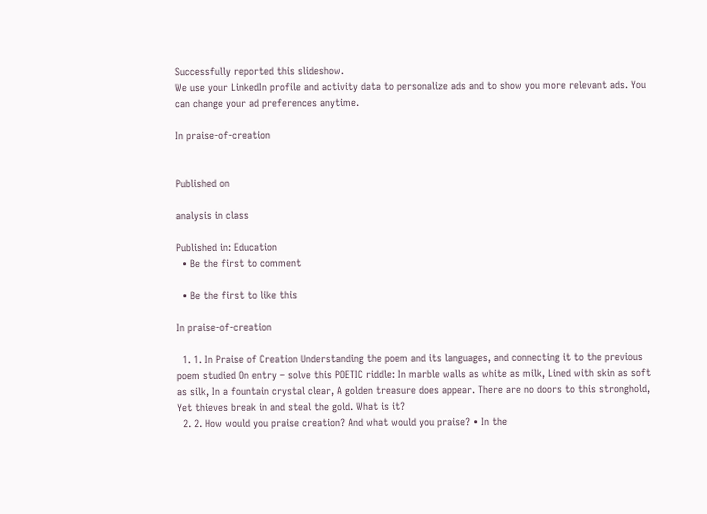Successfully reported this slideshow.
We use your LinkedIn profile and activity data to personalize ads and to show you more relevant ads. You can change your ad preferences anytime.

In praise-of-creation


Published on

analysis in class

Published in: Education
  • Be the first to comment

  • Be the first to like this

In praise-of-creation

  1. 1. In Praise of Creation Understanding the poem and its languages, and connecting it to the previous poem studied On entry – solve this POETIC riddle: In marble walls as white as milk, Lined with skin as soft as silk, In a fountain crystal clear, A golden treasure does appear. There are no doors to this stronghold, Yet thieves break in and steal the gold. What is it?
  2. 2. How would you praise creation? And what would you praise? • In the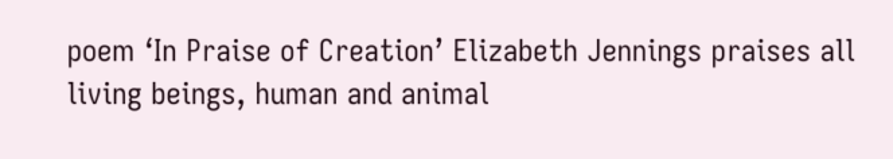poem ‘In Praise of Creation’ Elizabeth Jennings praises all living beings, human and animal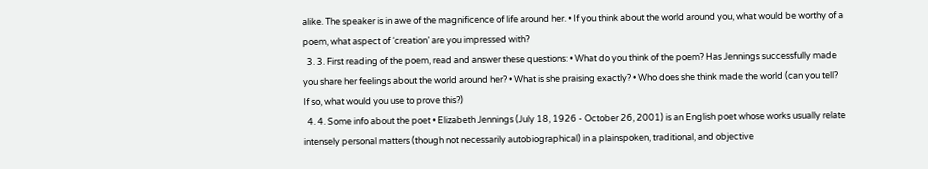alike. The speaker is in awe of the magnificence of life around her. • If you think about the world around you, what would be worthy of a poem, what aspect of ‘creation’ are you impressed with?
  3. 3. First reading of the poem, read and answer these questions: • What do you think of the poem? Has Jennings successfully made you share her feelings about the world around her? • What is she praising exactly? • Who does she think made the world (can you tell? If so, what would you use to prove this?)
  4. 4. Some info about the poet • Elizabeth Jennings (July 18, 1926 - October 26, 2001) is an English poet whose works usually relate intensely personal matters (though not necessarily autobiographical) in a plainspoken, traditional, and objective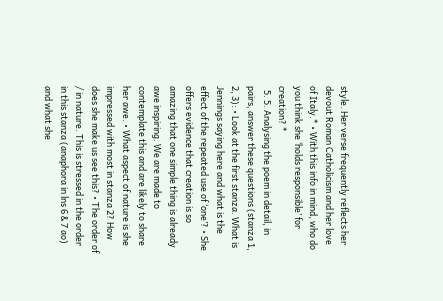style. Her verse frequently reflects her devout Roman Catholicism and her love of Italy.* • With this info in mind, who do you think she ‘holds responsible’ for creation? *
  5. 5. Analysing the poem in detail, in pairs, answer these questions (stanza 1, 2, 3): • Look at the first stanza. What is Jennings saying here and what is the effect of the repeated use of ‘one’? • She offers evidence that creation is so amazing that one simple thing is already awe inspiring. We are made to contemplate this and are likely to share her awe. • What aspect of nature is she impressed with most in stanza 2? How does she make us see this? • The order of / in nature. This is stressed in the order in this stanza (anaphora in lns 6 & 7 ao) and what she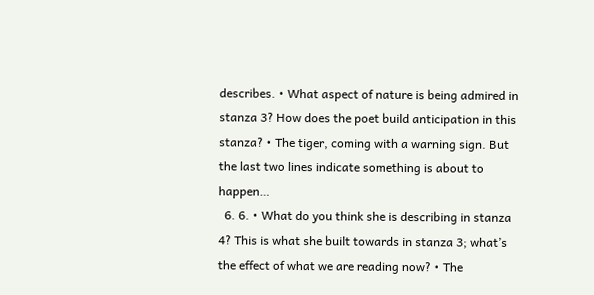describes. • What aspect of nature is being admired in stanza 3? How does the poet build anticipation in this stanza? • The tiger, coming with a warning sign. But the last two lines indicate something is about to happen…
  6. 6. • What do you think she is describing in stanza 4? This is what she built towards in stanza 3; what’s the effect of what we are reading now? • The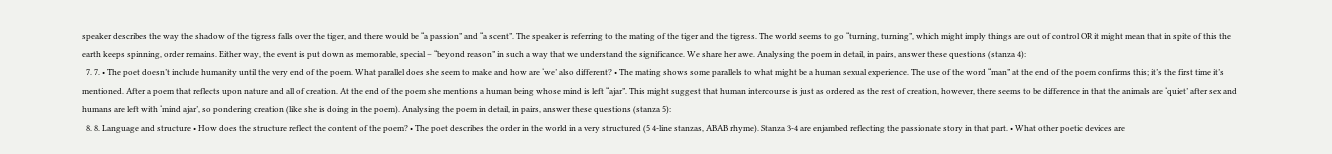speaker describes the way the shadow of the tigress falls over the tiger, and there would be “a passion” and “a scent”. The speaker is referring to the mating of the tiger and the tigress. The world seems to go “turning, turning”, which might imply things are out of control OR it might mean that in spite of this the earth keeps spinning, order remains. Either way, the event is put down as memorable, special – “beyond reason” in such a way that we understand the significance. We share her awe. Analysing the poem in detail, in pairs, answer these questions (stanza 4):
  7. 7. • The poet doesn’t include humanity until the very end of the poem. What parallel does she seem to make and how are ‘we’ also different? • The mating shows some parallels to what might be a human sexual experience. The use of the word “man” at the end of the poem confirms this; it’s the first time it’s mentioned. After a poem that reflects upon nature and all of creation. At the end of the poem she mentions a human being whose mind is left “ajar”. This might suggest that human intercourse is just as ordered as the rest of creation, however, there seems to be difference in that the animals are ‘quiet’ after sex and humans are left with ‘mind ajar’, so pondering creation (like she is doing in the poem). Analysing the poem in detail, in pairs, answer these questions (stanza 5):
  8. 8. Language and structure • How does the structure reflect the content of the poem? • The poet describes the order in the world in a very structured (5 4-line stanzas, ABAB rhyme). Stanza 3-4 are enjambed reflecting the passionate story in that part. • What other poetic devices are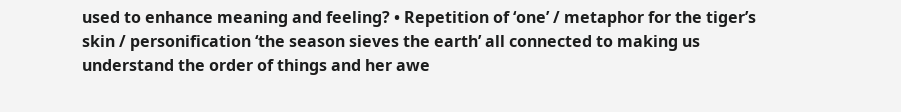used to enhance meaning and feeling? • Repetition of ‘one’ / metaphor for the tiger’s skin / personification ‘the season sieves the earth’ all connected to making us understand the order of things and her awe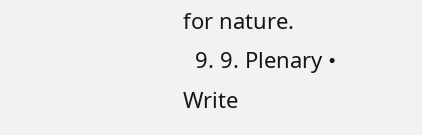for nature.
  9. 9. Plenary • Write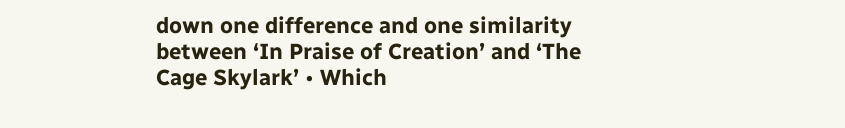down one difference and one similarity between ‘In Praise of Creation’ and ‘The Cage Skylark’ • Which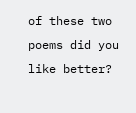of these two poems did you like better?